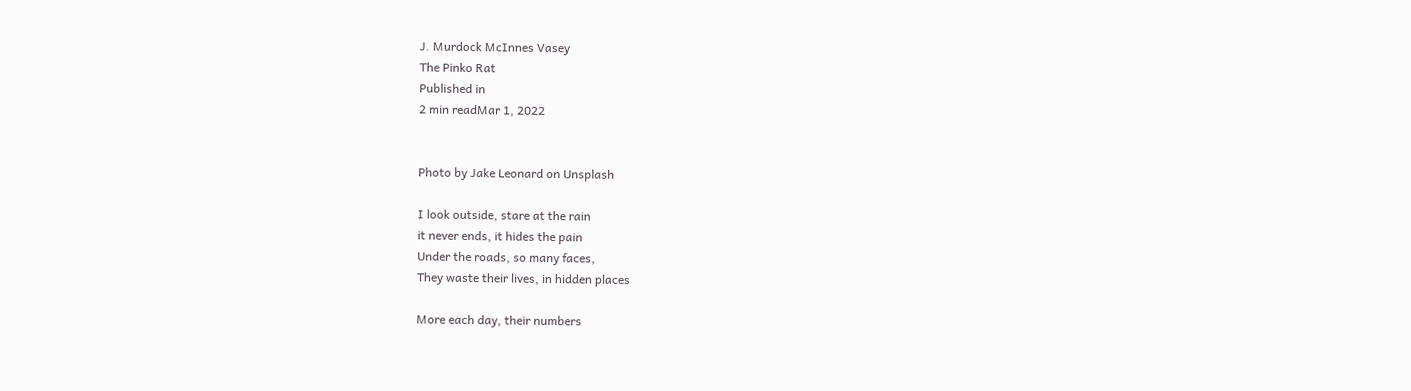J. Murdock McInnes Vasey
The Pinko Rat
Published in
2 min readMar 1, 2022


Photo by Jake Leonard on Unsplash

I look outside, stare at the rain
it never ends, it hides the pain
Under the roads, so many faces,
They waste their lives, in hidden places

More each day, their numbers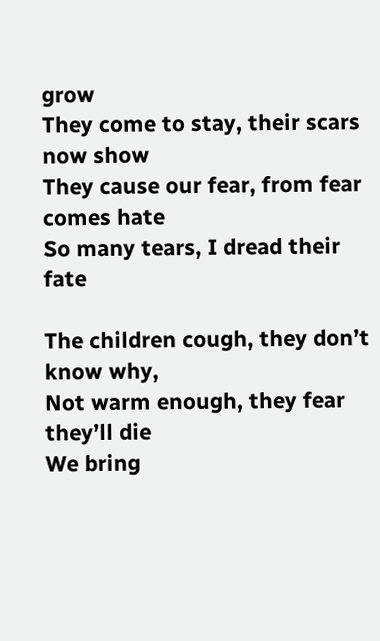grow
They come to stay, their scars now show
They cause our fear, from fear comes hate
So many tears, I dread their fate

The children cough, they don’t know why,
Not warm enough, they fear they’ll die
We bring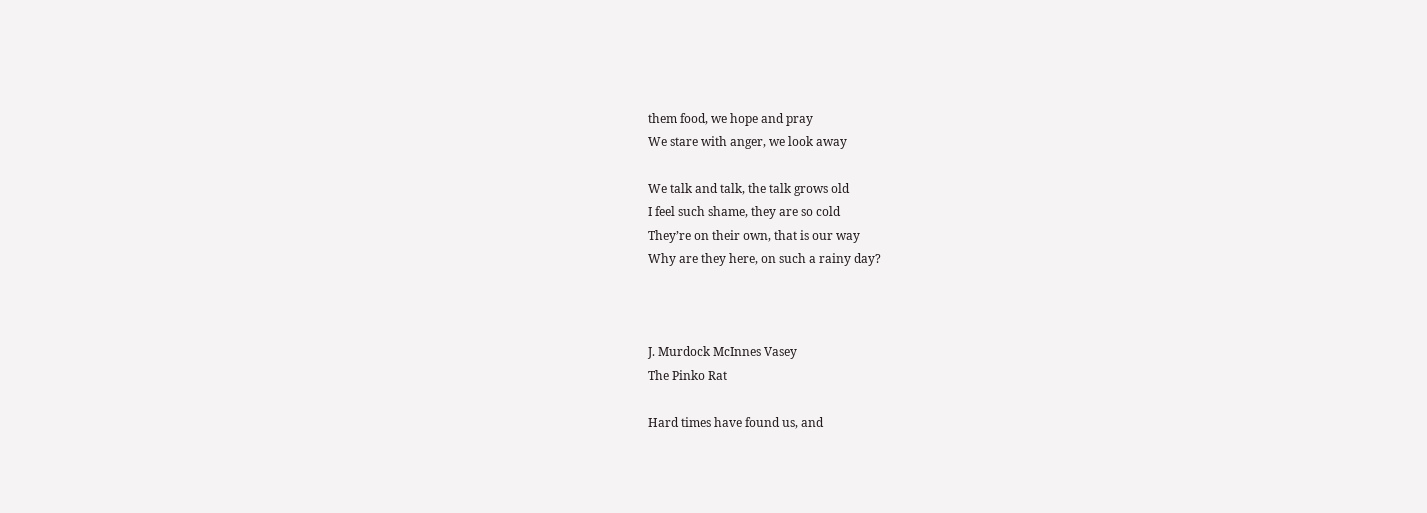them food, we hope and pray
We stare with anger, we look away

We talk and talk, the talk grows old
I feel such shame, they are so cold
They’re on their own, that is our way
Why are they here, on such a rainy day?



J. Murdock McInnes Vasey
The Pinko Rat

Hard times have found us, and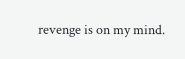revenge is on my mind.